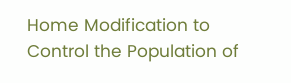Home Modification to Control the Population of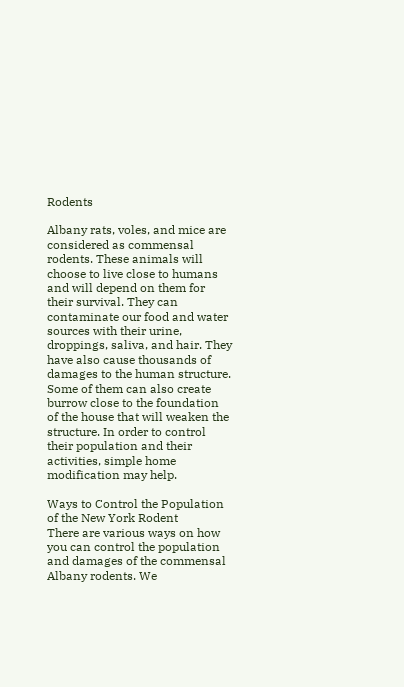Rodents

Albany rats, voles, and mice are considered as commensal rodents. These animals will choose to live close to humans and will depend on them for their survival. They can contaminate our food and water sources with their urine, droppings, saliva, and hair. They have also cause thousands of damages to the human structure. Some of them can also create burrow close to the foundation of the house that will weaken the structure. In order to control their population and their activities, simple home modification may help.

Ways to Control the Population of the New York Rodent
There are various ways on how you can control the population and damages of the commensal Albany rodents. We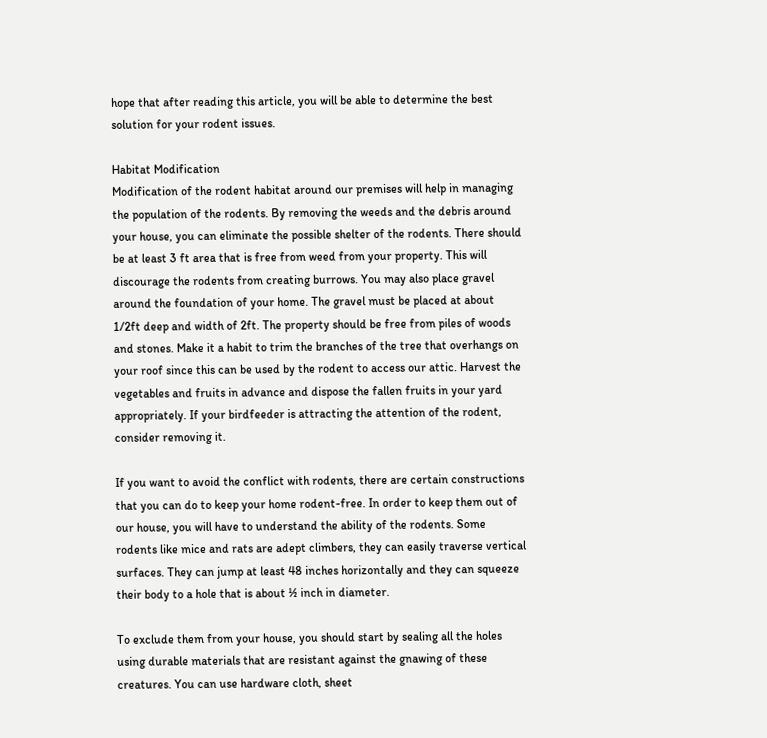hope that after reading this article, you will be able to determine the best solution for your rodent issues.

Habitat Modification
Modification of the rodent habitat around our premises will help in managing the population of the rodents. By removing the weeds and the debris around your house, you can eliminate the possible shelter of the rodents. There should be at least 3 ft area that is free from weed from your property. This will discourage the rodents from creating burrows. You may also place gravel around the foundation of your home. The gravel must be placed at about 1/2ft deep and width of 2ft. The property should be free from piles of woods and stones. Make it a habit to trim the branches of the tree that overhangs on your roof since this can be used by the rodent to access our attic. Harvest the vegetables and fruits in advance and dispose the fallen fruits in your yard appropriately. If your birdfeeder is attracting the attention of the rodent, consider removing it.

If you want to avoid the conflict with rodents, there are certain constructions that you can do to keep your home rodent-free. In order to keep them out of our house, you will have to understand the ability of the rodents. Some rodents like mice and rats are adept climbers, they can easily traverse vertical surfaces. They can jump at least 48 inches horizontally and they can squeeze their body to a hole that is about ½ inch in diameter.

To exclude them from your house, you should start by sealing all the holes using durable materials that are resistant against the gnawing of these creatures. You can use hardware cloth, sheet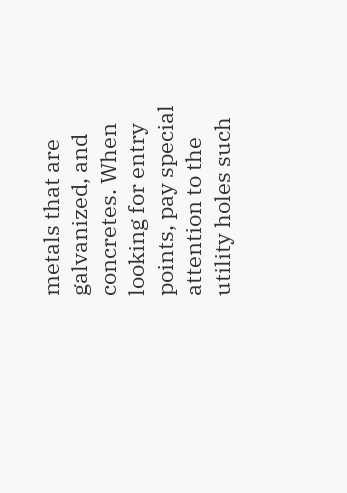metals that are galvanized, and concretes. When looking for entry points, pay special attention to the utility holes such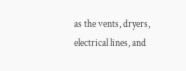as the vents, dryers, electrical lines, and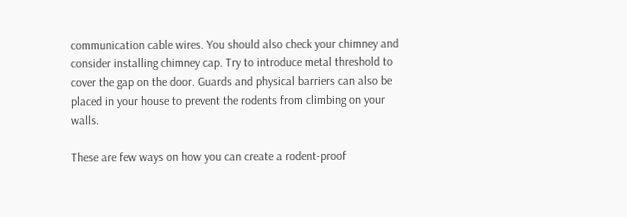communication cable wires. You should also check your chimney and consider installing chimney cap. Try to introduce metal threshold to cover the gap on the door. Guards and physical barriers can also be placed in your house to prevent the rodents from climbing on your walls.

These are few ways on how you can create a rodent-proof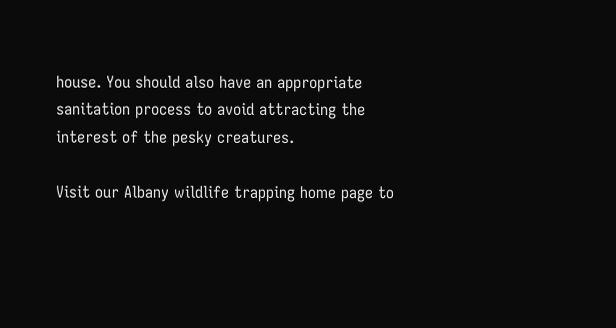house. You should also have an appropriate sanitation process to avoid attracting the interest of the pesky creatures.

Visit our Albany wildlife trapping home page to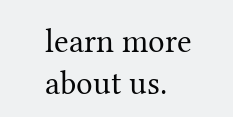learn more about us.